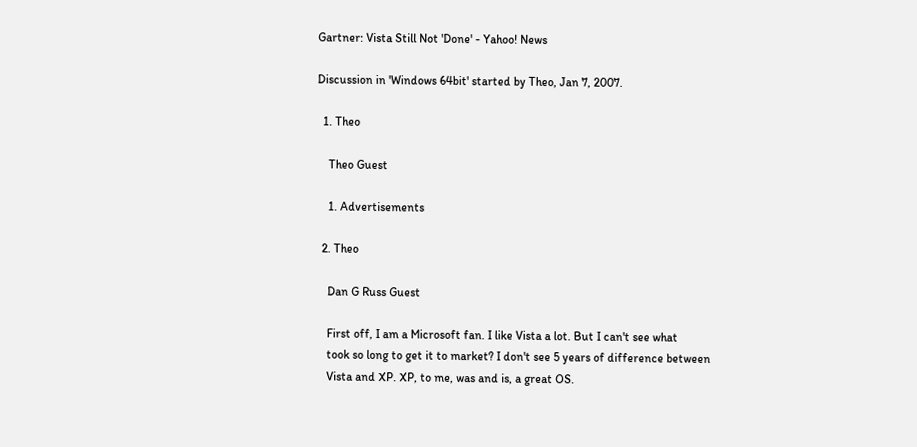Gartner: Vista Still Not 'Done' - Yahoo! News

Discussion in 'Windows 64bit' started by Theo, Jan 7, 2007.

  1. Theo

    Theo Guest

    1. Advertisements

  2. Theo

    Dan G Russ Guest

    First off, I am a Microsoft fan. I like Vista a lot. But I can't see what
    took so long to get it to market? I don't see 5 years of difference between
    Vista and XP. XP, to me, was and is, a great OS.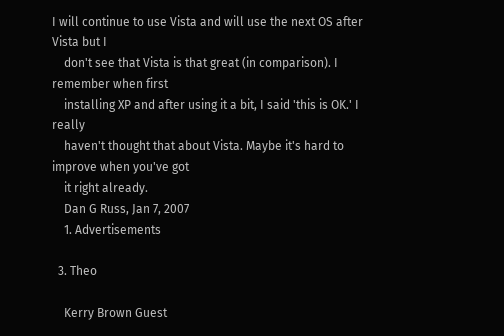I will continue to use Vista and will use the next OS after Vista but I
    don't see that Vista is that great (in comparison). I remember when first
    installing XP and after using it a bit, I said 'this is OK.' I really
    haven't thought that about Vista. Maybe it's hard to improve when you've got
    it right already.
    Dan G Russ, Jan 7, 2007
    1. Advertisements

  3. Theo

    Kerry Brown Guest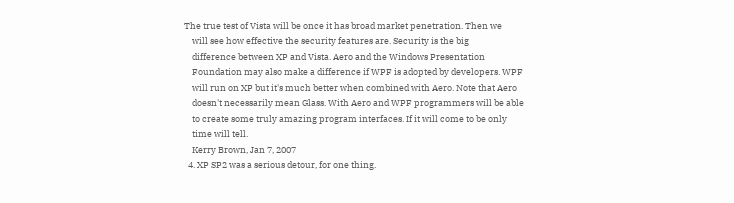The true test of Vista will be once it has broad market penetration. Then we
    will see how effective the security features are. Security is the big
    difference between XP and Vista. Aero and the Windows Presentation
    Foundation may also make a difference if WPF is adopted by developers. WPF
    will run on XP but it's much better when combined with Aero. Note that Aero
    doesn't necessarily mean Glass. With Aero and WPF programmers will be able
    to create some truly amazing program interfaces. If it will come to be only
    time will tell.
    Kerry Brown, Jan 7, 2007
  4. XP SP2 was a serious detour, for one thing.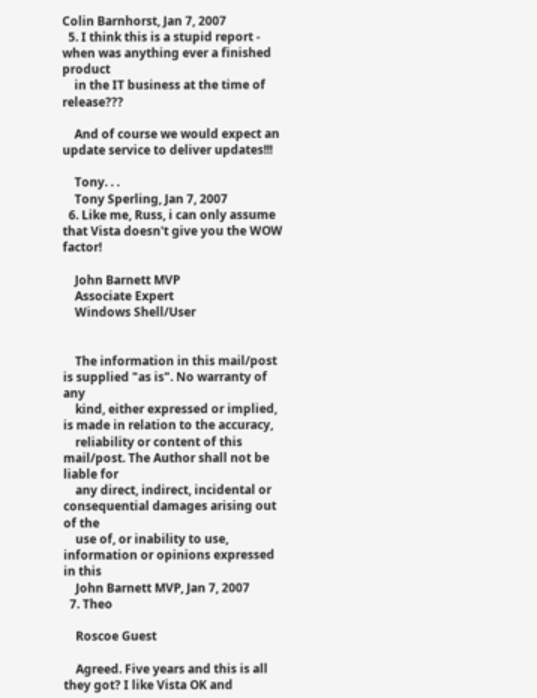Colin Barnhorst, Jan 7, 2007
  5. I think this is a stupid report - when was anything ever a finished product
    in the IT business at the time of release???

    And of course we would expect an update service to deliver updates!!!

    Tony. . .
    Tony Sperling, Jan 7, 2007
  6. Like me, Russ, i can only assume that Vista doesn't give you the WOW factor!

    John Barnett MVP
    Associate Expert
    Windows Shell/User


    The information in this mail/post is supplied "as is". No warranty of any
    kind, either expressed or implied, is made in relation to the accuracy,
    reliability or content of this mail/post. The Author shall not be liable for
    any direct, indirect, incidental or consequential damages arising out of the
    use of, or inability to use, information or opinions expressed in this
    John Barnett MVP, Jan 7, 2007
  7. Theo

    Roscoe Guest

    Agreed. Five years and this is all they got? I like Vista OK and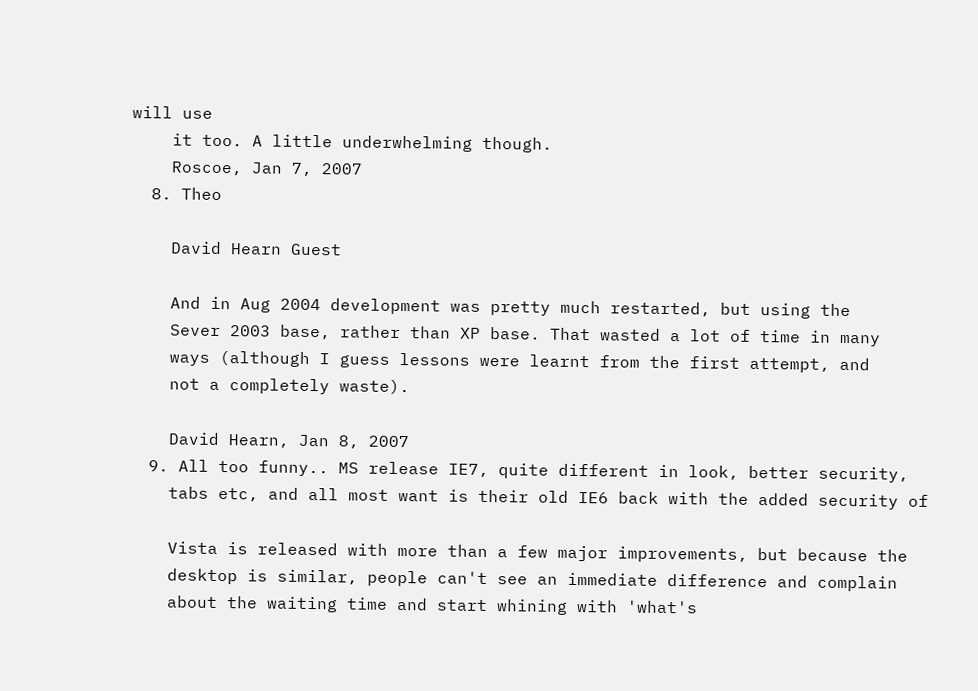will use
    it too. A little underwhelming though.
    Roscoe, Jan 7, 2007
  8. Theo

    David Hearn Guest

    And in Aug 2004 development was pretty much restarted, but using the
    Sever 2003 base, rather than XP base. That wasted a lot of time in many
    ways (although I guess lessons were learnt from the first attempt, and
    not a completely waste).

    David Hearn, Jan 8, 2007
  9. All too funny.. MS release IE7, quite different in look, better security,
    tabs etc, and all most want is their old IE6 back with the added security of

    Vista is released with more than a few major improvements, but because the
    desktop is similar, people can't see an immediate difference and complain
    about the waiting time and start whining with 'what's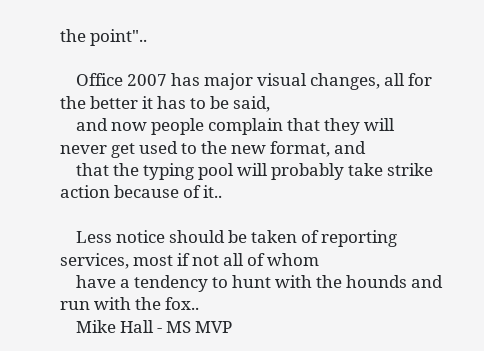the point"..

    Office 2007 has major visual changes, all for the better it has to be said,
    and now people complain that they will never get used to the new format, and
    that the typing pool will probably take strike action because of it..

    Less notice should be taken of reporting services, most if not all of whom
    have a tendency to hunt with the hounds and run with the fox..
    Mike Hall - MS MVP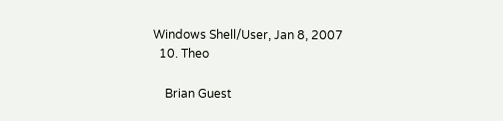Windows Shell/User, Jan 8, 2007
  10. Theo

    Brian Guest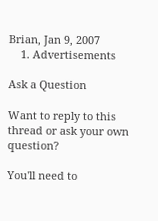Brian, Jan 9, 2007
    1. Advertisements

Ask a Question

Want to reply to this thread or ask your own question?

You'll need to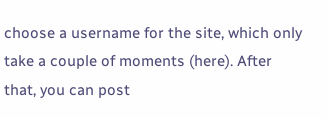choose a username for the site, which only take a couple of moments (here). After that, you can post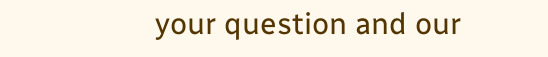your question and our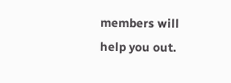members will help you out.